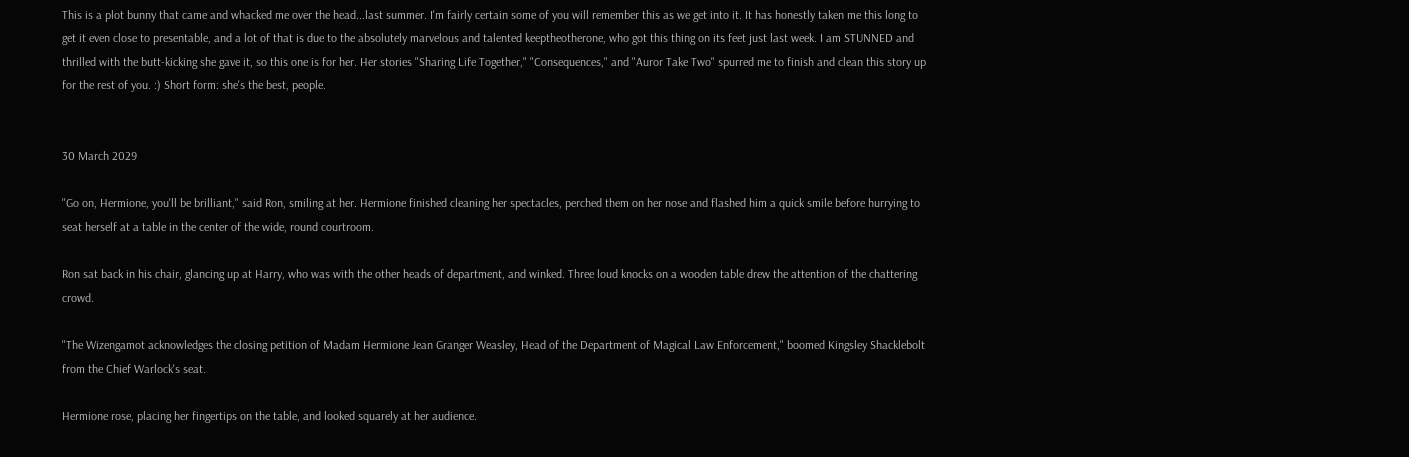This is a plot bunny that came and whacked me over the head...last summer. I'm fairly certain some of you will remember this as we get into it. It has honestly taken me this long to get it even close to presentable, and a lot of that is due to the absolutely marvelous and talented keeptheotherone, who got this thing on its feet just last week. I am STUNNED and thrilled with the butt-kicking she gave it, so this one is for her. Her stories "Sharing Life Together," "Consequences," and "Auror Take Two" spurred me to finish and clean this story up for the rest of you. :) Short form: she's the best, people.


30 March 2029

"Go on, Hermione, you'll be brilliant," said Ron, smiling at her. Hermione finished cleaning her spectacles, perched them on her nose and flashed him a quick smile before hurrying to seat herself at a table in the center of the wide, round courtroom.

Ron sat back in his chair, glancing up at Harry, who was with the other heads of department, and winked. Three loud knocks on a wooden table drew the attention of the chattering crowd.

"The Wizengamot acknowledges the closing petition of Madam Hermione Jean Granger Weasley, Head of the Department of Magical Law Enforcement," boomed Kingsley Shacklebolt from the Chief Warlock's seat.

Hermione rose, placing her fingertips on the table, and looked squarely at her audience.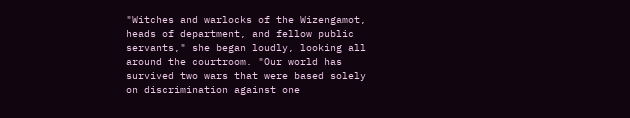"Witches and warlocks of the Wizengamot, heads of department, and fellow public servants," she began loudly, looking all around the courtroom. "Our world has survived two wars that were based solely on discrimination against one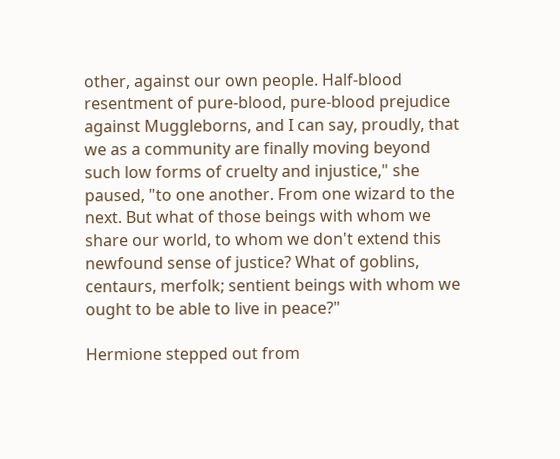other, against our own people. Half-blood resentment of pure-blood, pure-blood prejudice against Muggleborns, and I can say, proudly, that we as a community are finally moving beyond such low forms of cruelty and injustice," she paused, "to one another. From one wizard to the next. But what of those beings with whom we share our world, to whom we don't extend this newfound sense of justice? What of goblins, centaurs, merfolk; sentient beings with whom we ought to be able to live in peace?"

Hermione stepped out from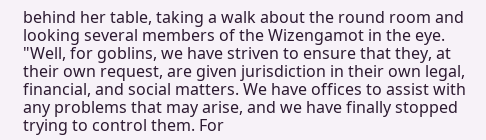behind her table, taking a walk about the round room and looking several members of the Wizengamot in the eye. "Well, for goblins, we have striven to ensure that they, at their own request, are given jurisdiction in their own legal, financial, and social matters. We have offices to assist with any problems that may arise, and we have finally stopped trying to control them. For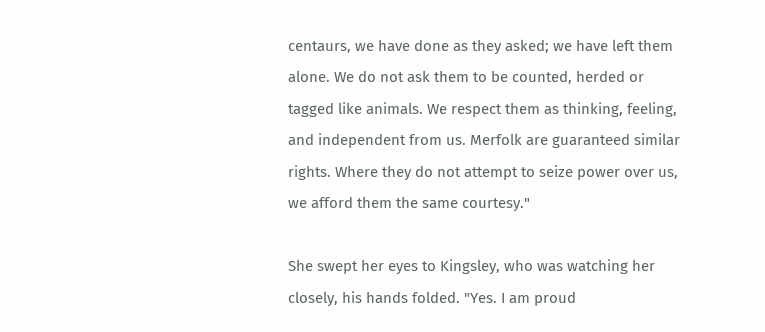centaurs, we have done as they asked; we have left them alone. We do not ask them to be counted, herded or tagged like animals. We respect them as thinking, feeling, and independent from us. Merfolk are guaranteed similar rights. Where they do not attempt to seize power over us, we afford them the same courtesy."

She swept her eyes to Kingsley, who was watching her closely, his hands folded. "Yes. I am proud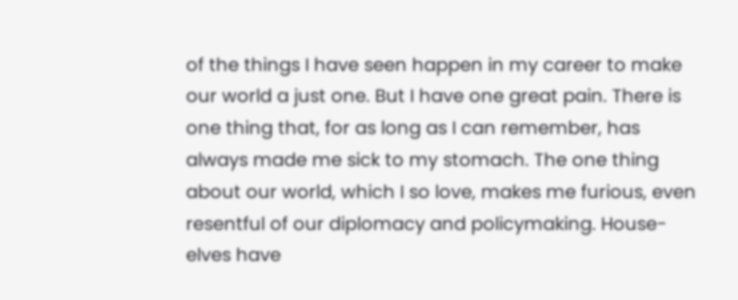of the things I have seen happen in my career to make our world a just one. But I have one great pain. There is one thing that, for as long as I can remember, has always made me sick to my stomach. The one thing about our world, which I so love, makes me furious, even resentful of our diplomacy and policymaking. House-elves have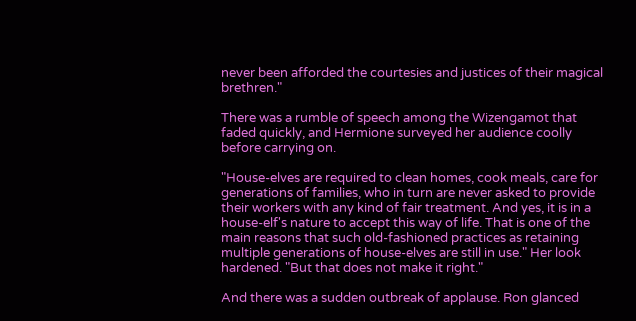never been afforded the courtesies and justices of their magical brethren."

There was a rumble of speech among the Wizengamot that faded quickly, and Hermione surveyed her audience coolly before carrying on.

"House-elves are required to clean homes, cook meals, care for generations of families, who in turn are never asked to provide their workers with any kind of fair treatment. And yes, it is in a house-elf's nature to accept this way of life. That is one of the main reasons that such old-fashioned practices as retaining multiple generations of house-elves are still in use." Her look hardened. "But that does not make it right."

And there was a sudden outbreak of applause. Ron glanced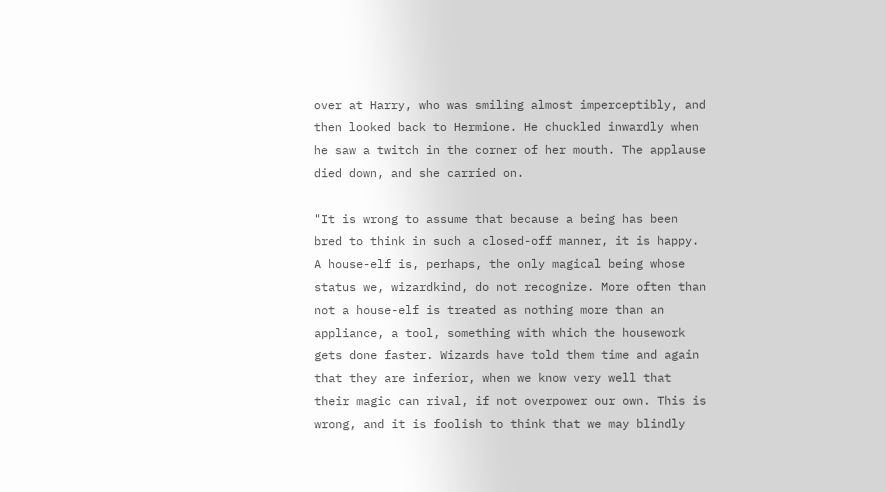over at Harry, who was smiling almost imperceptibly, and then looked back to Hermione. He chuckled inwardly when he saw a twitch in the corner of her mouth. The applause died down, and she carried on.

"It is wrong to assume that because a being has been bred to think in such a closed-off manner, it is happy. A house-elf is, perhaps, the only magical being whose status we, wizardkind, do not recognize. More often than not a house-elf is treated as nothing more than an appliance, a tool, something with which the housework gets done faster. Wizards have told them time and again that they are inferior, when we know very well that their magic can rival, if not overpower our own. This is wrong, and it is foolish to think that we may blindly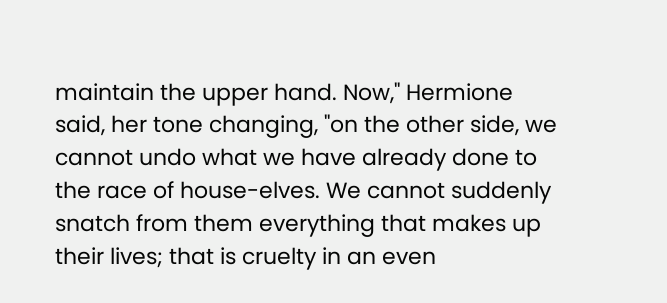maintain the upper hand. Now," Hermione said, her tone changing, "on the other side, we cannot undo what we have already done to the race of house-elves. We cannot suddenly snatch from them everything that makes up their lives; that is cruelty in an even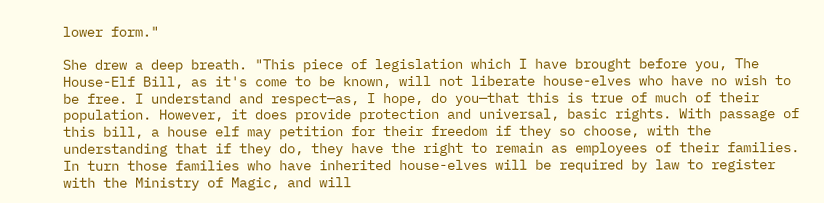lower form."

She drew a deep breath. "This piece of legislation which I have brought before you, The House-Elf Bill, as it's come to be known, will not liberate house-elves who have no wish to be free. I understand and respect—as, I hope, do you—that this is true of much of their population. However, it does provide protection and universal, basic rights. With passage of this bill, a house elf may petition for their freedom if they so choose, with the understanding that if they do, they have the right to remain as employees of their families. In turn those families who have inherited house-elves will be required by law to register with the Ministry of Magic, and will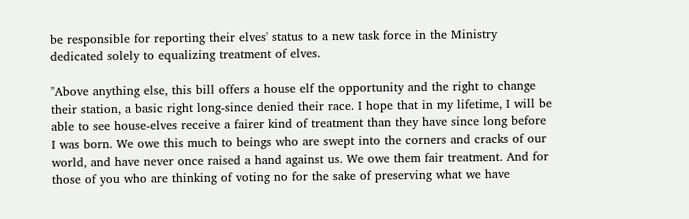be responsible for reporting their elves' status to a new task force in the Ministry dedicated solely to equalizing treatment of elves.

"Above anything else, this bill offers a house elf the opportunity and the right to change their station, a basic right long-since denied their race. I hope that in my lifetime, I will be able to see house-elves receive a fairer kind of treatment than they have since long before I was born. We owe this much to beings who are swept into the corners and cracks of our world, and have never once raised a hand against us. We owe them fair treatment. And for those of you who are thinking of voting no for the sake of preserving what we have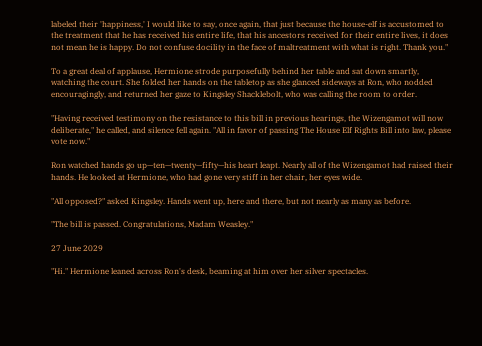labeled their 'happiness,' I would like to say, once again, that just because the house-elf is accustomed to the treatment that he has received his entire life, that his ancestors received for their entire lives, it does not mean he is happy. Do not confuse docility in the face of maltreatment with what is right. Thank you."

To a great deal of applause, Hermione strode purposefully behind her table and sat down smartly, watching the court. She folded her hands on the tabletop as she glanced sideways at Ron, who nodded encouragingly, and returned her gaze to Kingsley Shacklebolt, who was calling the room to order.

"Having received testimony on the resistance to this bill in previous hearings, the Wizengamot will now deliberate," he called, and silence fell again. "All in favor of passing The House Elf Rights Bill into law, please vote now."

Ron watched hands go up—ten—twenty—fifty—his heart leapt. Nearly all of the Wizengamot had raised their hands. He looked at Hermione, who had gone very stiff in her chair, her eyes wide.

"All opposed?" asked Kingsley. Hands went up, here and there, but not nearly as many as before.

"The bill is passed. Congratulations, Madam Weasley."

27 June 2029

"Hi." Hermione leaned across Ron's desk, beaming at him over her silver spectacles.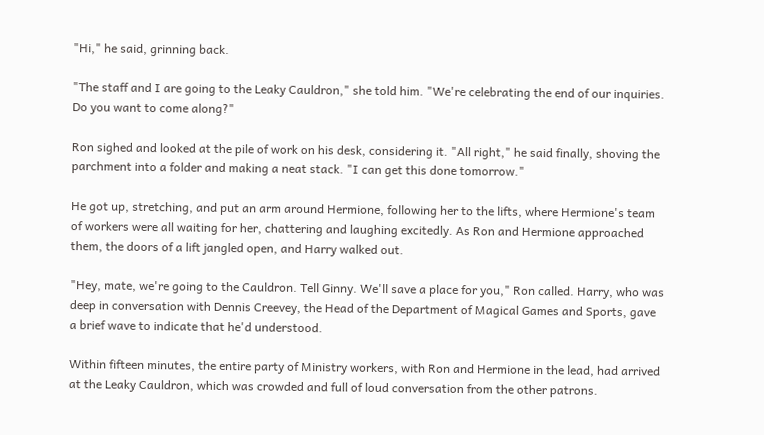"Hi," he said, grinning back.

"The staff and I are going to the Leaky Cauldron," she told him. "We're celebrating the end of our inquiries. Do you want to come along?"

Ron sighed and looked at the pile of work on his desk, considering it. "All right," he said finally, shoving the parchment into a folder and making a neat stack. "I can get this done tomorrow."

He got up, stretching, and put an arm around Hermione, following her to the lifts, where Hermione's team of workers were all waiting for her, chattering and laughing excitedly. As Ron and Hermione approached them, the doors of a lift jangled open, and Harry walked out.

"Hey, mate, we're going to the Cauldron. Tell Ginny. We'll save a place for you," Ron called. Harry, who was deep in conversation with Dennis Creevey, the Head of the Department of Magical Games and Sports, gave a brief wave to indicate that he'd understood.

Within fifteen minutes, the entire party of Ministry workers, with Ron and Hermione in the lead, had arrived at the Leaky Cauldron, which was crowded and full of loud conversation from the other patrons.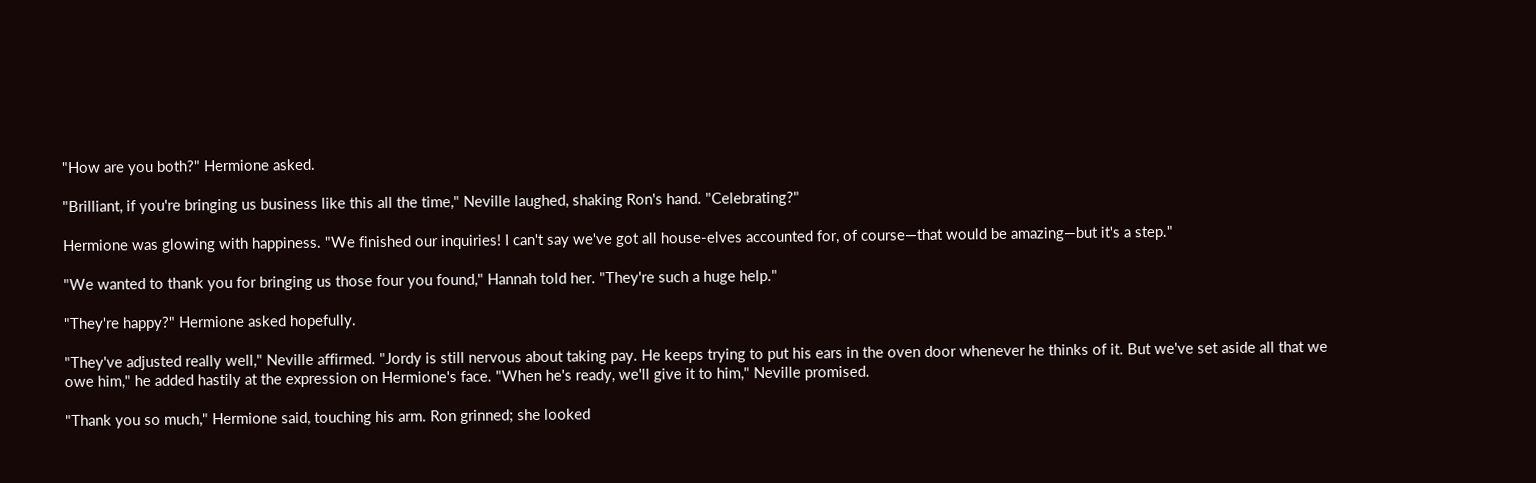"How are you both?" Hermione asked.

"Brilliant, if you're bringing us business like this all the time," Neville laughed, shaking Ron's hand. "Celebrating?"

Hermione was glowing with happiness. "We finished our inquiries! I can't say we've got all house-elves accounted for, of course—that would be amazing—but it's a step."

"We wanted to thank you for bringing us those four you found," Hannah told her. "They're such a huge help."

"They're happy?" Hermione asked hopefully.

"They've adjusted really well," Neville affirmed. "Jordy is still nervous about taking pay. He keeps trying to put his ears in the oven door whenever he thinks of it. But we've set aside all that we owe him," he added hastily at the expression on Hermione's face. "When he's ready, we'll give it to him," Neville promised.

"Thank you so much," Hermione said, touching his arm. Ron grinned; she looked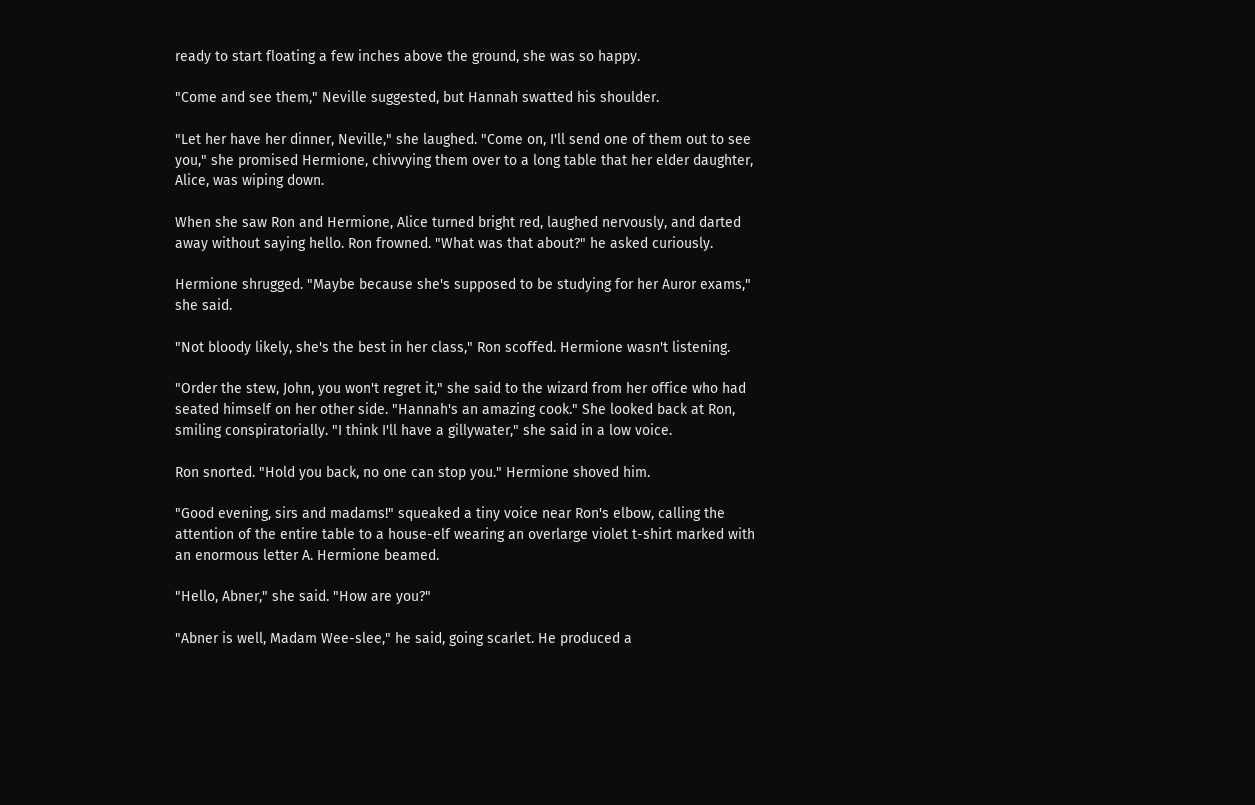ready to start floating a few inches above the ground, she was so happy.

"Come and see them," Neville suggested, but Hannah swatted his shoulder.

"Let her have her dinner, Neville," she laughed. "Come on, I'll send one of them out to see you," she promised Hermione, chivvying them over to a long table that her elder daughter, Alice, was wiping down.

When she saw Ron and Hermione, Alice turned bright red, laughed nervously, and darted away without saying hello. Ron frowned. "What was that about?" he asked curiously.

Hermione shrugged. "Maybe because she's supposed to be studying for her Auror exams," she said.

"Not bloody likely, she's the best in her class," Ron scoffed. Hermione wasn't listening.

"Order the stew, John, you won't regret it," she said to the wizard from her office who had seated himself on her other side. "Hannah's an amazing cook." She looked back at Ron, smiling conspiratorially. "I think I'll have a gillywater," she said in a low voice.

Ron snorted. "Hold you back, no one can stop you." Hermione shoved him.

"Good evening, sirs and madams!" squeaked a tiny voice near Ron's elbow, calling the attention of the entire table to a house-elf wearing an overlarge violet t-shirt marked with an enormous letter A. Hermione beamed.

"Hello, Abner," she said. "How are you?"

"Abner is well, Madam Wee-slee," he said, going scarlet. He produced a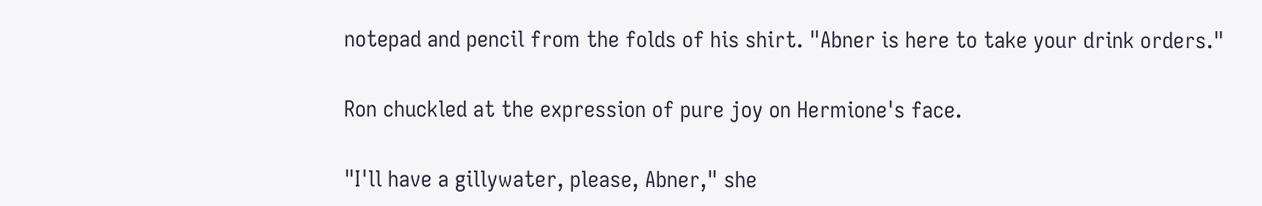notepad and pencil from the folds of his shirt. "Abner is here to take your drink orders."

Ron chuckled at the expression of pure joy on Hermione's face.

"I'll have a gillywater, please, Abner," she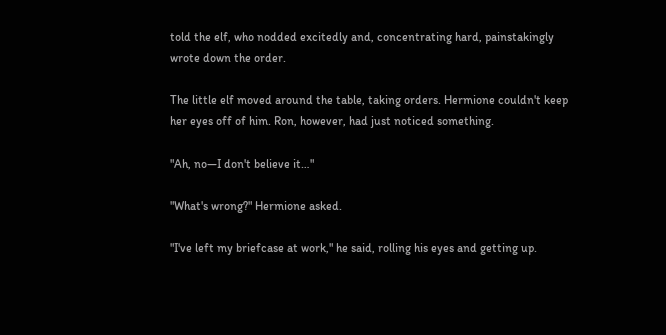told the elf, who nodded excitedly and, concentrating hard, painstakingly wrote down the order.

The little elf moved around the table, taking orders. Hermione couldn't keep her eyes off of him. Ron, however, had just noticed something.

"Ah, no—I don't believe it…"

"What's wrong?" Hermione asked.

"I've left my briefcase at work," he said, rolling his eyes and getting up.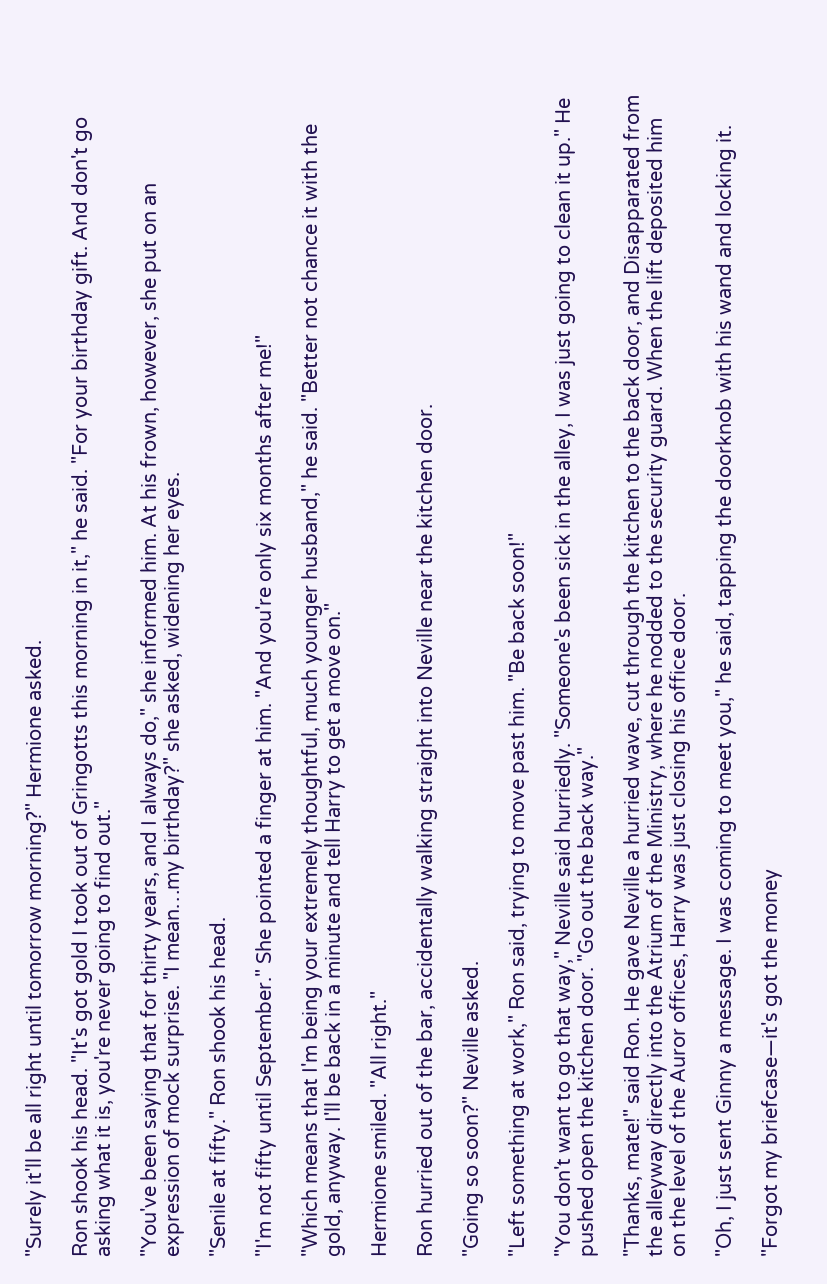"Surely it'll be all right until tomorrow morning?" Hermione asked.

Ron shook his head. "It's got gold I took out of Gringotts this morning in it," he said. "For your birthday gift. And don't go asking what it is, you're never going to find out."

"You've been saying that for thirty years, and I always do," she informed him. At his frown, however, she put on an expression of mock surprise. "I mean…my birthday?" she asked, widening her eyes.

"Senile at fifty." Ron shook his head.

"I'm not fifty until September." She pointed a finger at him. "And you're only six months after me!"

"Which means that I'm being your extremely thoughtful, much younger husband," he said. "Better not chance it with the gold, anyway. I'll be back in a minute and tell Harry to get a move on."

Hermione smiled. "All right."

Ron hurried out of the bar, accidentally walking straight into Neville near the kitchen door.

"Going so soon?" Neville asked.

"Left something at work," Ron said, trying to move past him. "Be back soon!"

"You don't want to go that way," Neville said hurriedly. "Someone's been sick in the alley, I was just going to clean it up." He pushed open the kitchen door. "Go out the back way."

"Thanks, mate!" said Ron. He gave Neville a hurried wave, cut through the kitchen to the back door, and Disapparated from the alleyway directly into the Atrium of the Ministry, where he nodded to the security guard. When the lift deposited him on the level of the Auror offices, Harry was just closing his office door.

"Oh, I just sent Ginny a message. I was coming to meet you," he said, tapping the doorknob with his wand and locking it.

"Forgot my briefcase—it's got the money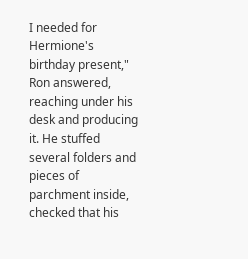I needed for Hermione's birthday present," Ron answered, reaching under his desk and producing it. He stuffed several folders and pieces of parchment inside, checked that his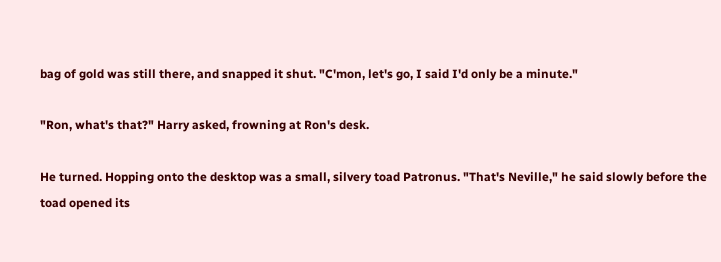bag of gold was still there, and snapped it shut. "C'mon, let's go, I said I'd only be a minute."

"Ron, what's that?" Harry asked, frowning at Ron's desk.

He turned. Hopping onto the desktop was a small, silvery toad Patronus. "That's Neville," he said slowly before the toad opened its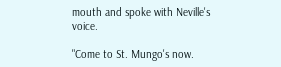mouth and spoke with Neville's voice.

"Come to St. Mungo's now.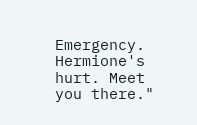Emergency. Hermione's hurt. Meet you there."